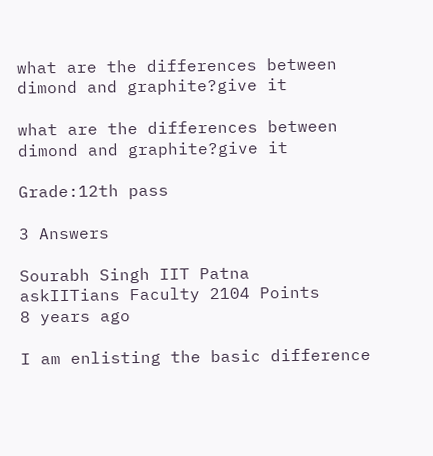what are the differences between dimond and graphite?give it

what are the differences between dimond and graphite?give it

Grade:12th pass

3 Answers

Sourabh Singh IIT Patna
askIITians Faculty 2104 Points
8 years ago

I am enlisting the basic difference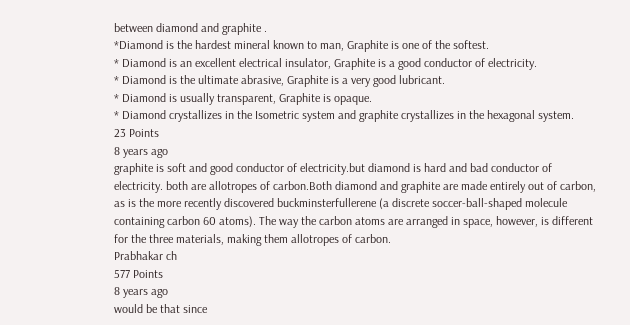between diamond and graphite .
*Diamond is the hardest mineral known to man, Graphite is one of the softest.
* Diamond is an excellent electrical insulator, Graphite is a good conductor of electricity.
* Diamond is the ultimate abrasive, Graphite is a very good lubricant.
* Diamond is usually transparent, Graphite is opaque.
* Diamond crystallizes in the Isometric system and graphite crystallizes in the hexagonal system.
23 Points
8 years ago
graphite is soft and good conductor of electricity.but diamond is hard and bad conductor of electricity. both are allotropes of carbon.Both diamond and graphite are made entirely out of carbon, as is the more recently discovered buckminsterfullerene (a discrete soccer-ball-shaped molecule containing carbon 60 atoms). The way the carbon atoms are arranged in space, however, is different for the three materials, making them allotropes of carbon.
Prabhakar ch
577 Points
8 years ago
would be that since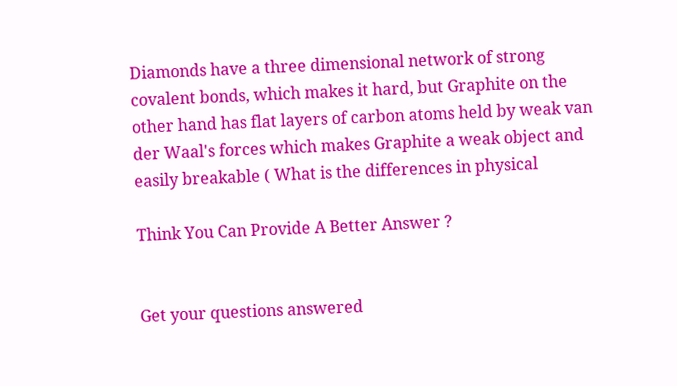Diamonds have a three dimensional network of strong covalent bonds, which makes it hard, but Graphite on the other hand has flat layers of carbon atoms held by weak van der Waal's forces which makes Graphite a weak object and easily breakable ( What is the differences in physical

Think You Can Provide A Better Answer ?


Get your questions answered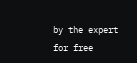by the expert for free